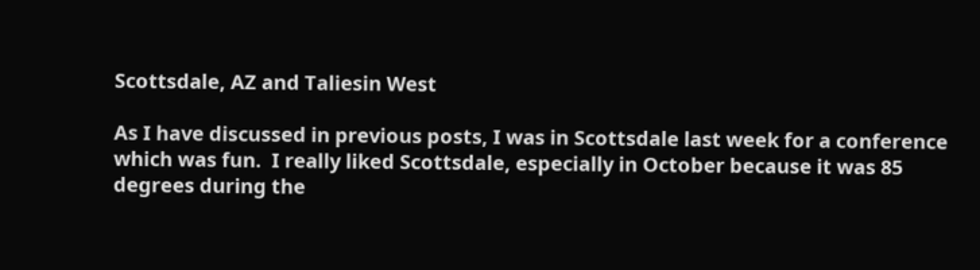Scottsdale, AZ and Taliesin West

As I have discussed in previous posts, I was in Scottsdale last week for a conference which was fun.  I really liked Scottsdale, especially in October because it was 85 degrees during the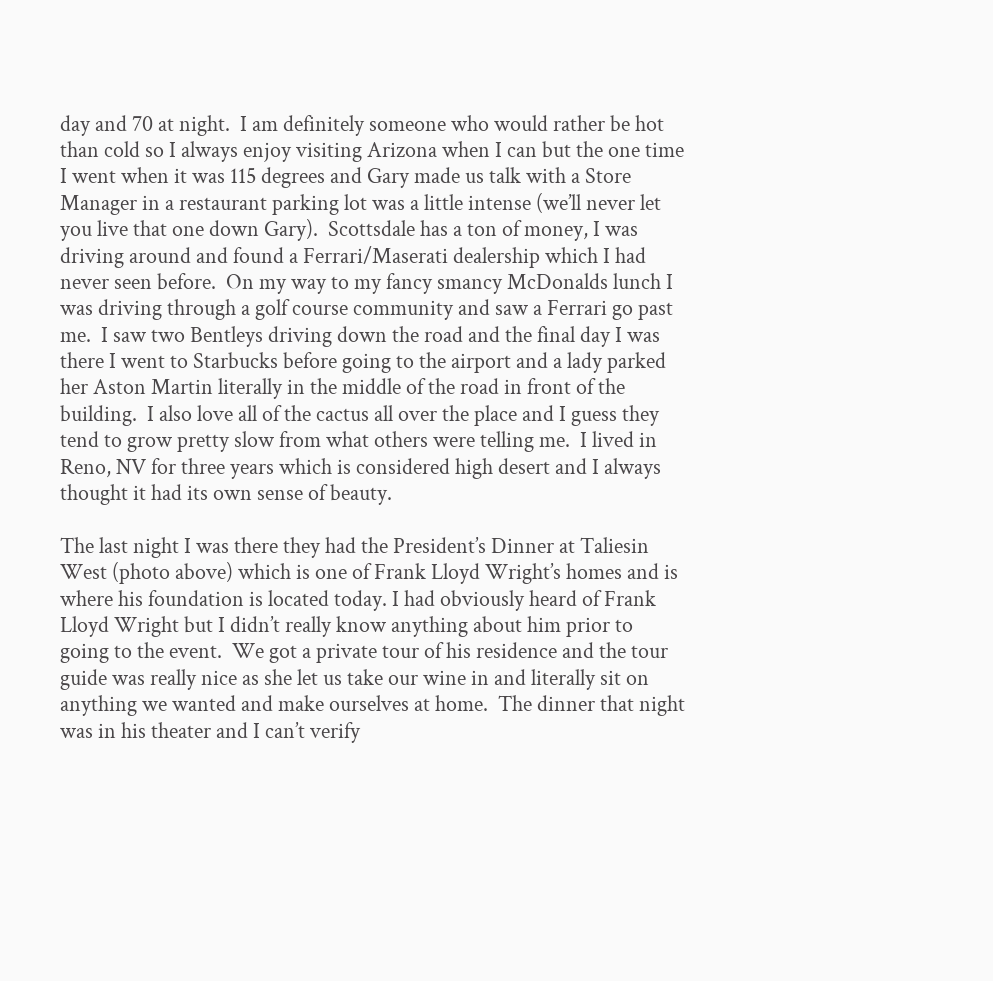day and 70 at night.  I am definitely someone who would rather be hot than cold so I always enjoy visiting Arizona when I can but the one time I went when it was 115 degrees and Gary made us talk with a Store Manager in a restaurant parking lot was a little intense (we’ll never let you live that one down Gary).  Scottsdale has a ton of money, I was driving around and found a Ferrari/Maserati dealership which I had never seen before.  On my way to my fancy smancy McDonalds lunch I was driving through a golf course community and saw a Ferrari go past me.  I saw two Bentleys driving down the road and the final day I was there I went to Starbucks before going to the airport and a lady parked her Aston Martin literally in the middle of the road in front of the building.  I also love all of the cactus all over the place and I guess they tend to grow pretty slow from what others were telling me.  I lived in Reno, NV for three years which is considered high desert and I always thought it had its own sense of beauty.

The last night I was there they had the President’s Dinner at Taliesin West (photo above) which is one of Frank Lloyd Wright’s homes and is where his foundation is located today. I had obviously heard of Frank Lloyd Wright but I didn’t really know anything about him prior to going to the event.  We got a private tour of his residence and the tour guide was really nice as she let us take our wine in and literally sit on anything we wanted and make ourselves at home.  The dinner that night was in his theater and I can’t verify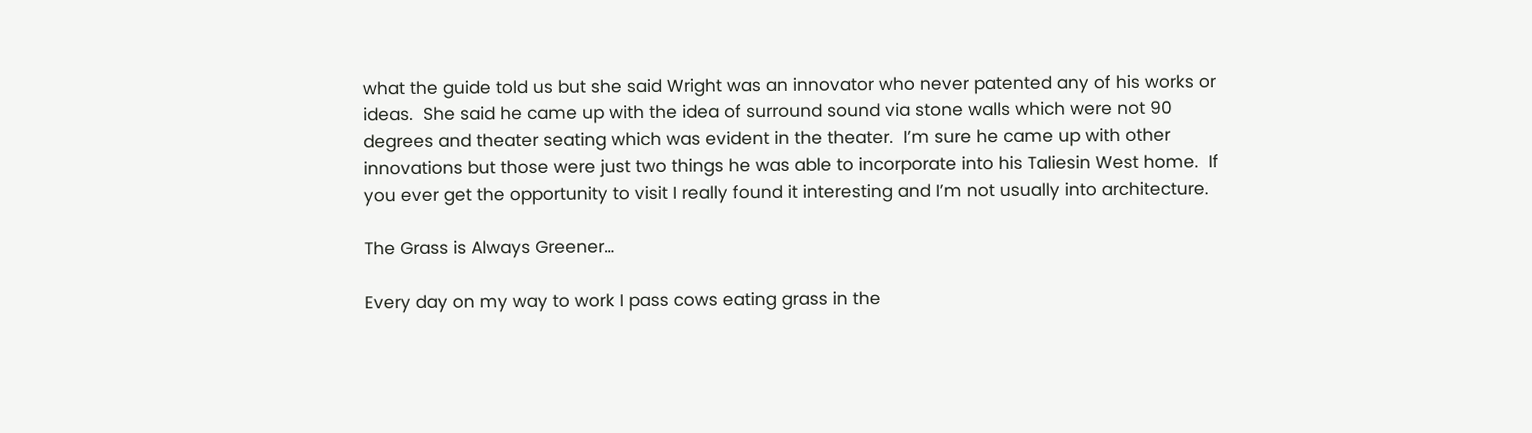what the guide told us but she said Wright was an innovator who never patented any of his works or ideas.  She said he came up with the idea of surround sound via stone walls which were not 90 degrees and theater seating which was evident in the theater.  I’m sure he came up with other innovations but those were just two things he was able to incorporate into his Taliesin West home.  If you ever get the opportunity to visit I really found it interesting and I’m not usually into architecture.

The Grass is Always Greener…

Every day on my way to work I pass cows eating grass in the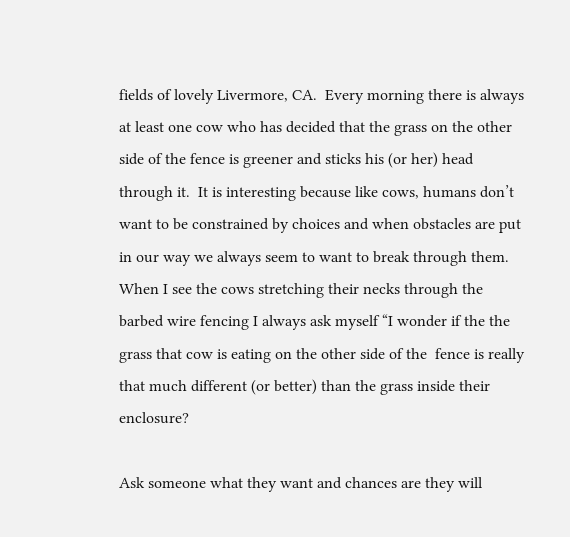fields of lovely Livermore, CA.  Every morning there is always at least one cow who has decided that the grass on the other side of the fence is greener and sticks his (or her) head through it.  It is interesting because like cows, humans don’t want to be constrained by choices and when obstacles are put in our way we always seem to want to break through them. When I see the cows stretching their necks through the barbed wire fencing I always ask myself “I wonder if the the grass that cow is eating on the other side of the  fence is really that much different (or better) than the grass inside their enclosure?

Ask someone what they want and chances are they will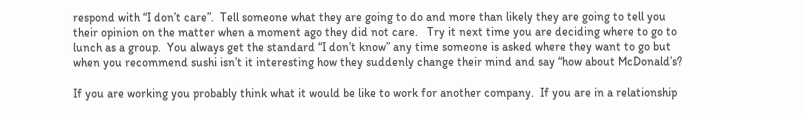respond with “I don’t care”.  Tell someone what they are going to do and more than likely they are going to tell you their opinion on the matter when a moment ago they did not care.   Try it next time you are deciding where to go to lunch as a group.  You always get the standard “I don’t know” any time someone is asked where they want to go but when you recommend sushi isn’t it interesting how they suddenly change their mind and say “how about McDonald’s?

If you are working you probably think what it would be like to work for another company.  If you are in a relationship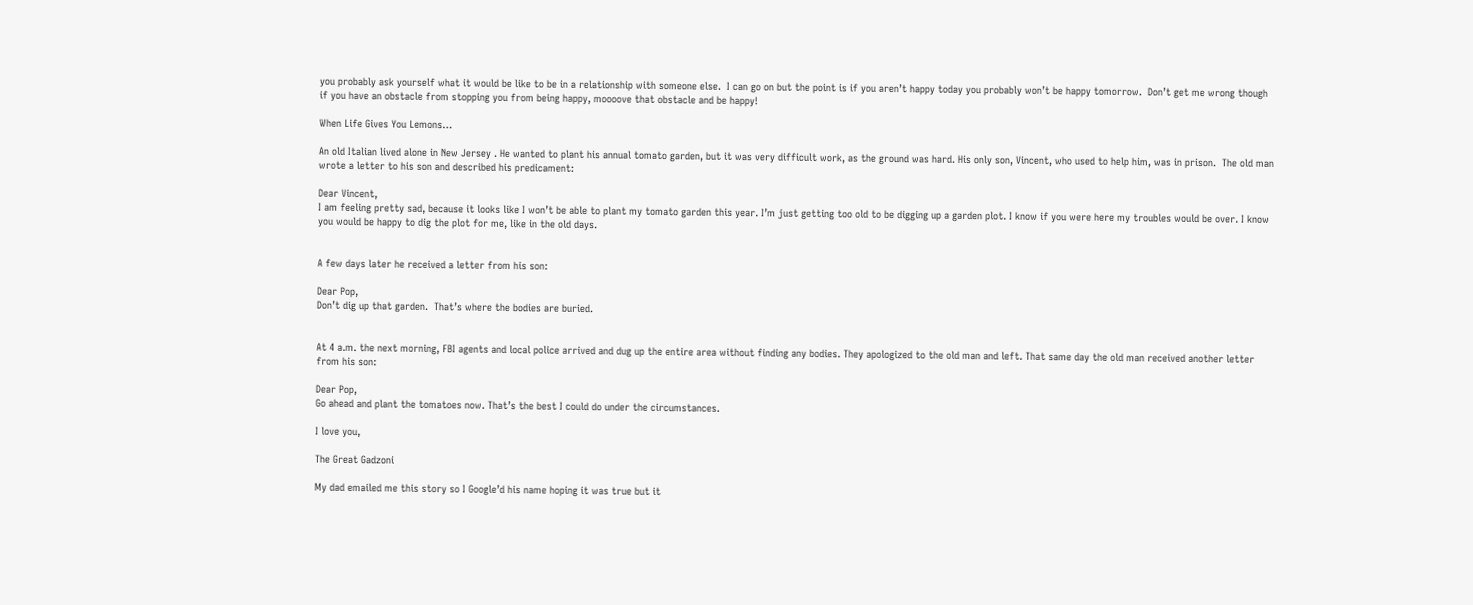you probably ask yourself what it would be like to be in a relationship with someone else.  I can go on but the point is if you aren’t happy today you probably won’t be happy tomorrow.  Don’t get me wrong though if you have an obstacle from stopping you from being happy, moooove that obstacle and be happy!

When Life Gives You Lemons…

An old Italian lived alone in New Jersey . He wanted to plant his annual tomato garden, but it was very difficult work, as the ground was hard. His only son, Vincent, who used to help him, was in prison.  The old man wrote a letter to his son and described his predicament:

Dear Vincent,
I am feeling pretty sad, because it looks like I won’t be able to plant my tomato garden this year. I’m just getting too old to be digging up a garden plot. I know if you were here my troubles would be over. I know you would be happy to dig the plot for me, like in the old days.


A few days later he received a letter from his son:

Dear Pop,
Don’t dig up that garden.  That’s where the bodies are buried.


At 4 a.m. the next morning, FBI agents and local police arrived and dug up the entire area without finding any bodies. They apologized to the old man and left. That same day the old man received another letter from his son:

Dear Pop,
Go ahead and plant the tomatoes now. That’s the best I could do under the circumstances.

I love you,

The Great Gadzoni

My dad emailed me this story so I Google’d his name hoping it was true but it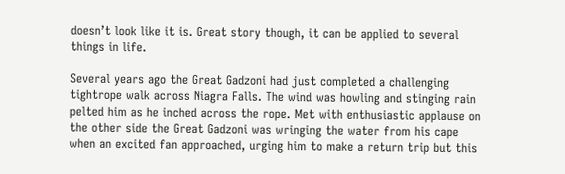doesn’t look like it is. Great story though, it can be applied to several things in life.

Several years ago the Great Gadzoni had just completed a challenging tightrope walk across Niagra Falls. The wind was howling and stinging rain pelted him as he inched across the rope. Met with enthusiastic applause on the other side the Great Gadzoni was wringing the water from his cape when an excited fan approached, urging him to make a return trip but this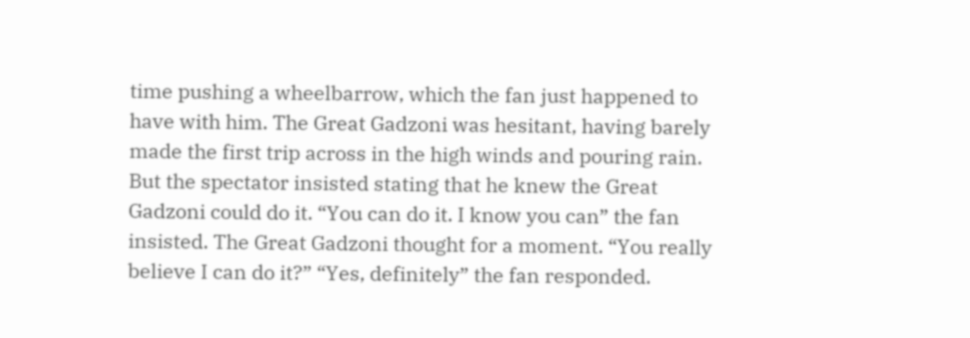time pushing a wheelbarrow, which the fan just happened to have with him. The Great Gadzoni was hesitant, having barely made the first trip across in the high winds and pouring rain. But the spectator insisted stating that he knew the Great Gadzoni could do it. “You can do it. I know you can” the fan insisted. The Great Gadzoni thought for a moment. “You really believe I can do it?” “Yes, definitely” the fan responded.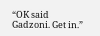“OK said Gadzoni. Get in.”